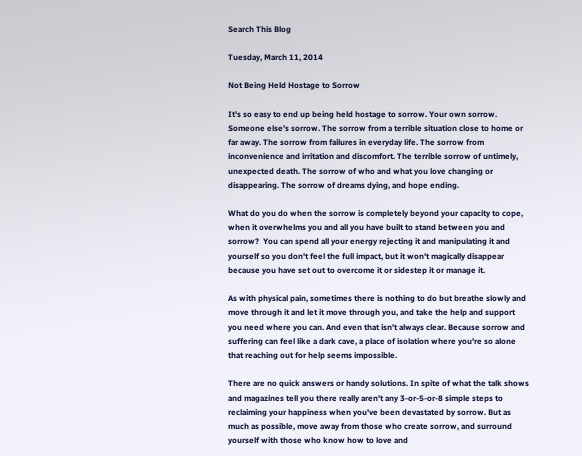Search This Blog

Tuesday, March 11, 2014

Not Being Held Hostage to Sorrow

It's so easy to end up being held hostage to sorrow. Your own sorrow. Someone else's sorrow. The sorrow from a terrible situation close to home or far away. The sorrow from failures in everyday life. The sorrow from inconvenience and irritation and discomfort. The terrible sorrow of untimely, unexpected death. The sorrow of who and what you love changing or disappearing. The sorrow of dreams dying, and hope ending.

What do you do when the sorrow is completely beyond your capacity to cope, when it overwhelms you and all you have built to stand between you and sorrow?  You can spend all your energy rejecting it and manipulating it and yourself so you don't feel the full impact, but it won't magically disappear because you have set out to overcome it or sidestep it or manage it.

As with physical pain, sometimes there is nothing to do but breathe slowly and move through it and let it move through you, and take the help and support you need where you can. And even that isn't always clear. Because sorrow and suffering can feel like a dark cave, a place of isolation where you're so alone that reaching out for help seems impossible.

There are no quick answers or handy solutions. In spite of what the talk shows and magazines tell you there really aren't any 3-or-5-or-8 simple steps to reclaiming your happiness when you've been devastated by sorrow. But as much as possible, move away from those who create sorrow, and surround yourself with those who know how to love and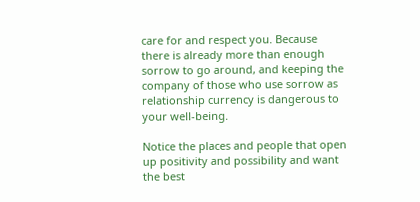care for and respect you. Because there is already more than enough sorrow to go around, and keeping the company of those who use sorrow as relationship currency is dangerous to your well-being.

Notice the places and people that open up positivity and possibility and want the best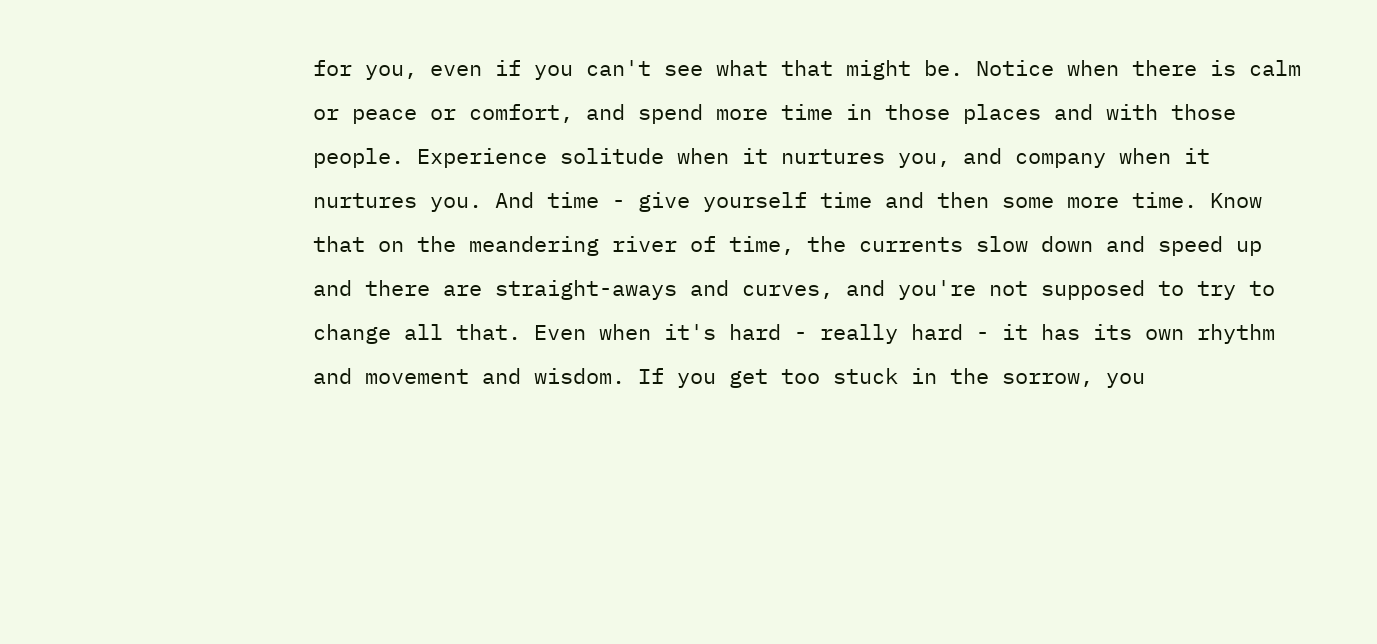for you, even if you can't see what that might be. Notice when there is calm or peace or comfort, and spend more time in those places and with those people. Experience solitude when it nurtures you, and company when it nurtures you. And time - give yourself time and then some more time. Know that on the meandering river of time, the currents slow down and speed up and there are straight-aways and curves, and you're not supposed to try to change all that. Even when it's hard - really hard - it has its own rhythm and movement and wisdom. If you get too stuck in the sorrow, you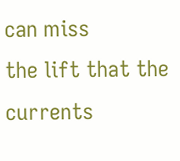can miss
the lift that the currents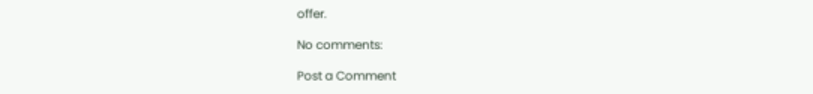offer.

No comments:

Post a Comment